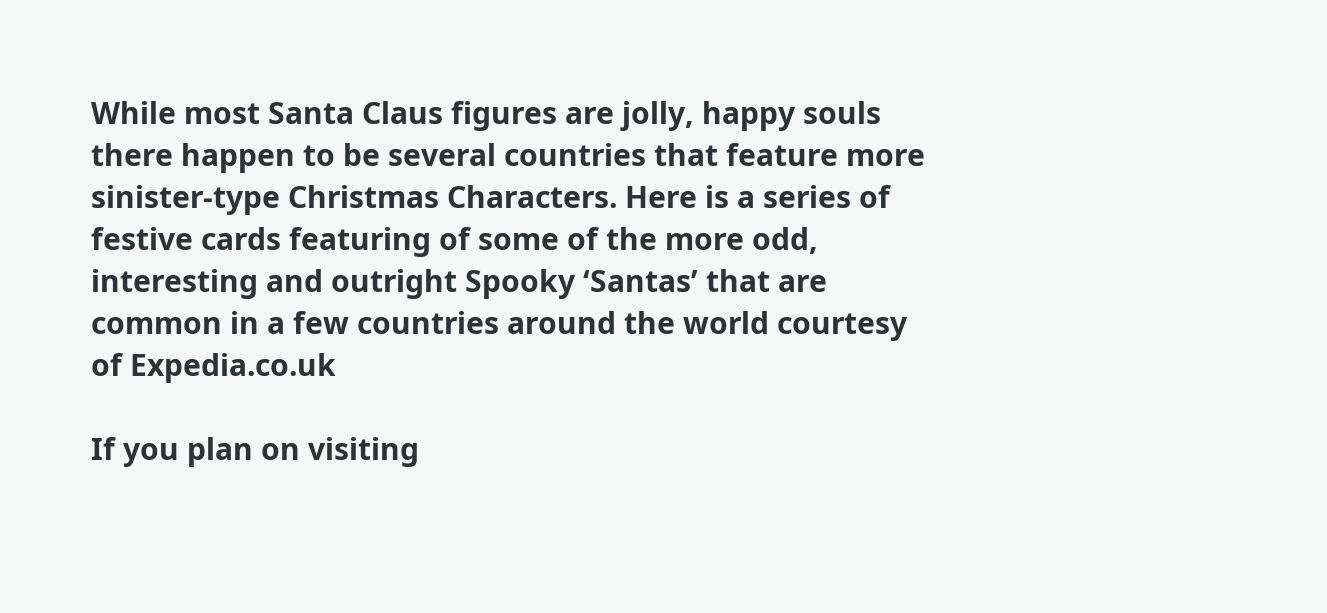While most Santa Claus figures are jolly, happy souls there happen to be several countries that feature more sinister-type Christmas Characters. Here is a series of festive cards featuring of some of the more odd, interesting and outright Spooky ‘Santas’ that are common in a few countries around the world courtesy of Expedia.co.uk

If you plan on visiting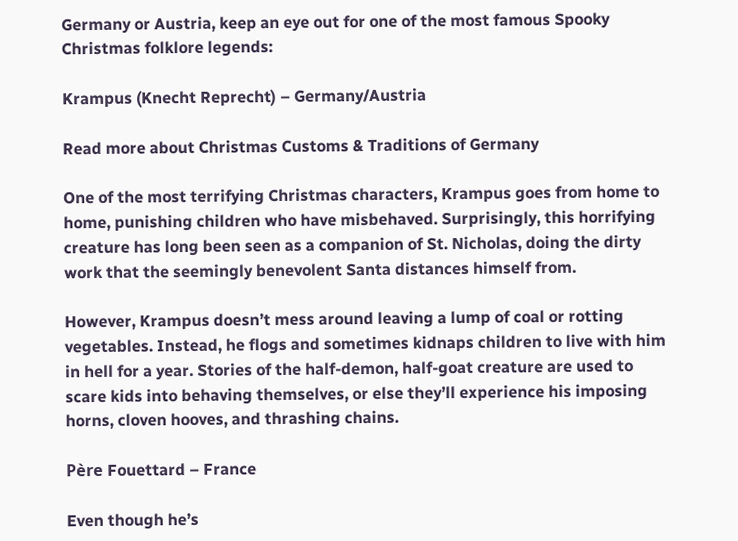Germany or Austria, keep an eye out for one of the most famous Spooky Christmas folklore legends:

Krampus (Knecht Reprecht) – Germany/Austria

Read more about Christmas Customs & Traditions of Germany

One of the most terrifying Christmas characters, Krampus goes from home to home, punishing children who have misbehaved. Surprisingly, this horrifying creature has long been seen as a companion of St. Nicholas, doing the dirty work that the seemingly benevolent Santa distances himself from.

However, Krampus doesn’t mess around leaving a lump of coal or rotting vegetables. Instead, he flogs and sometimes kidnaps children to live with him in hell for a year. Stories of the half-demon, half-goat creature are used to scare kids into behaving themselves, or else they’ll experience his imposing horns, cloven hooves, and thrashing chains.

Père Fouettard – France

Even though he’s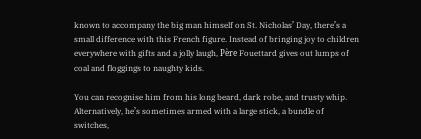known to accompany the big man himself on St. Nicholas’ Day, there’s a small difference with this French figure. Instead of bringing joy to children everywhere with gifts and a jolly laugh, Père Fouettard gives out lumps of coal and floggings to naughty kids.

You can recognise him from his long beard, dark robe, and trusty whip. Alternatively, he’s sometimes armed with a large stick, a bundle of switches,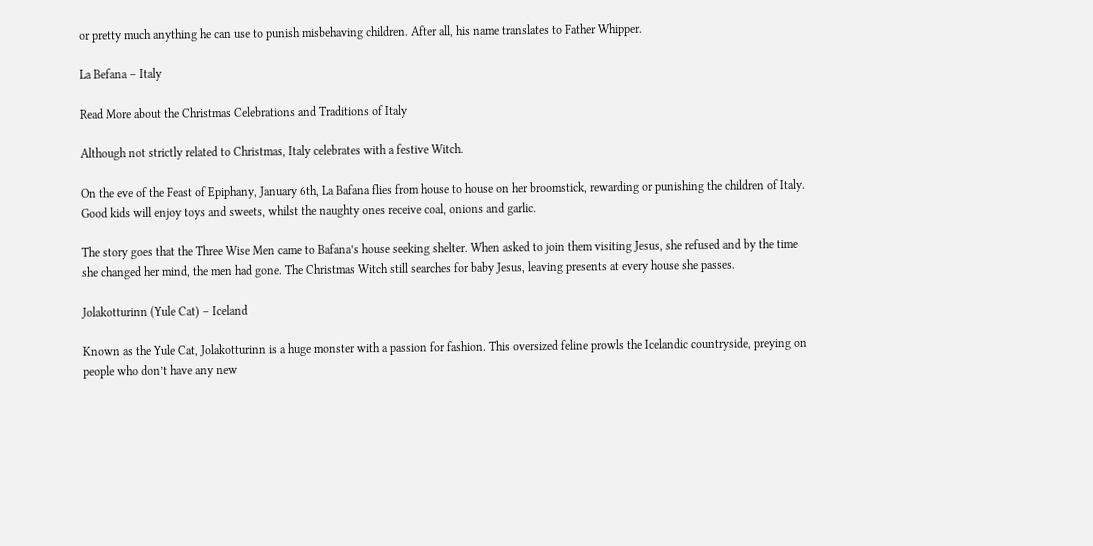or pretty much anything he can use to punish misbehaving children. After all, his name translates to Father Whipper.

La Befana – Italy

Read More about the Christmas Celebrations and Traditions of Italy

Although not strictly related to Christmas, Italy celebrates with a festive Witch.

On the eve of the Feast of Epiphany, January 6th, La Bafana flies from house to house on her broomstick, rewarding or punishing the children of Italy. Good kids will enjoy toys and sweets, whilst the naughty ones receive coal, onions and garlic.

The story goes that the Three Wise Men came to Bafana’s house seeking shelter. When asked to join them visiting Jesus, she refused and by the time she changed her mind, the men had gone. The Christmas Witch still searches for baby Jesus, leaving presents at every house she passes.

Jolakotturinn (Yule Cat) – Iceland

Known as the Yule Cat, Jolakotturinn is a huge monster with a passion for fashion. This oversized feline prowls the Icelandic countryside, preying on people who don’t have any new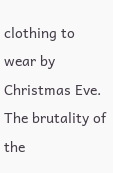clothing to wear by Christmas Eve. The brutality of the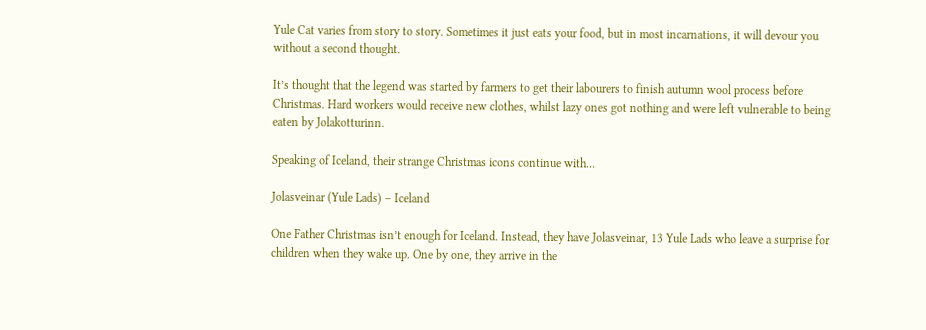Yule Cat varies from story to story. Sometimes it just eats your food, but in most incarnations, it will devour you without a second thought.

It’s thought that the legend was started by farmers to get their labourers to finish autumn wool process before Christmas. Hard workers would receive new clothes, whilst lazy ones got nothing and were left vulnerable to being eaten by Jolakotturinn.

Speaking of Iceland, their strange Christmas icons continue with…

Jolasveinar (Yule Lads) – Iceland

One Father Christmas isn’t enough for Iceland. Instead, they have Jolasveinar, 13 Yule Lads who leave a surprise for children when they wake up. One by one, they arrive in the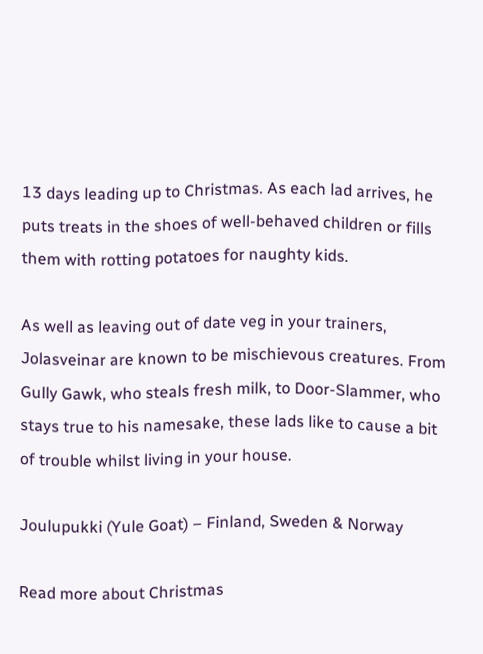13 days leading up to Christmas. As each lad arrives, he puts treats in the shoes of well-behaved children or fills them with rotting potatoes for naughty kids.

As well as leaving out of date veg in your trainers, Jolasveinar are known to be mischievous creatures. From Gully Gawk, who steals fresh milk, to Door-Slammer, who stays true to his namesake, these lads like to cause a bit of trouble whilst living in your house.

Joulupukki (Yule Goat) – Finland, Sweden & Norway

Read more about Christmas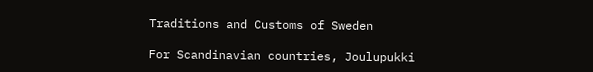Traditions and Customs of Sweden

For Scandinavian countries, Joulupukki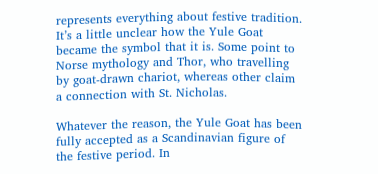represents everything about festive tradition. It’s a little unclear how the Yule Goat became the symbol that it is. Some point to Norse mythology and Thor, who travelling by goat-drawn chariot, whereas other claim a connection with St. Nicholas.

Whatever the reason, the Yule Goat has been fully accepted as a Scandinavian figure of the festive period. In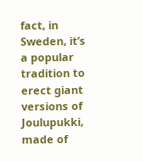fact, in Sweden, it’s a popular tradition to erect giant versions of Joulupukki, made of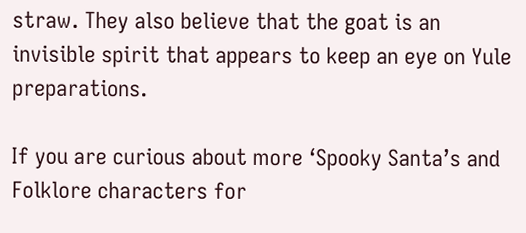straw. They also believe that the goat is an invisible spirit that appears to keep an eye on Yule preparations.

If you are curious about more ‘Spooky Santa’s and Folklore characters for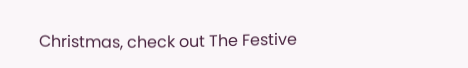Christmas, check out The Festive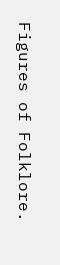Figures of Folklore.